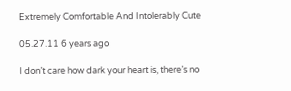Extremely Comfortable And Intolerably Cute

05.27.11 6 years ago

I don’t care how dark your heart is, there’s no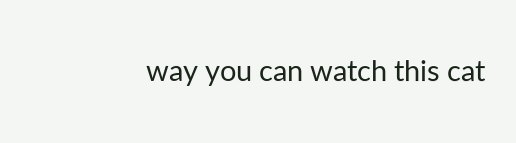way you can watch this cat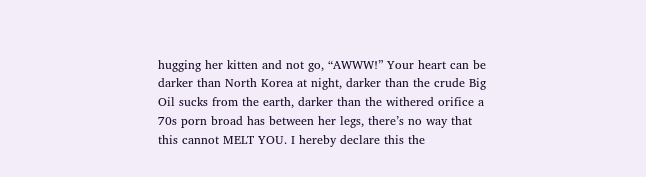hugging her kitten and not go, “AWWW!” Your heart can be darker than North Korea at night, darker than the crude Big Oil sucks from the earth, darker than the withered orifice a 70s porn broad has between her legs, there’s no way that this cannot MELT YOU. I hereby declare this the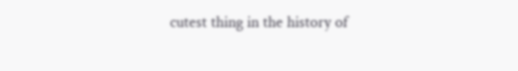cutest thing in the history of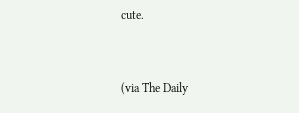cute.


(via The Daily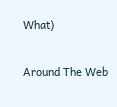What)

Around The Web